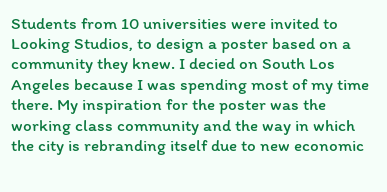Students from 10 universities were invited to Looking Studios, to design a poster based on a community they knew. I decied on South Los Angeles because I was spending most of my time there. My inspiration for the poster was the working class community and the way in which the city is rebranding itself due to new economic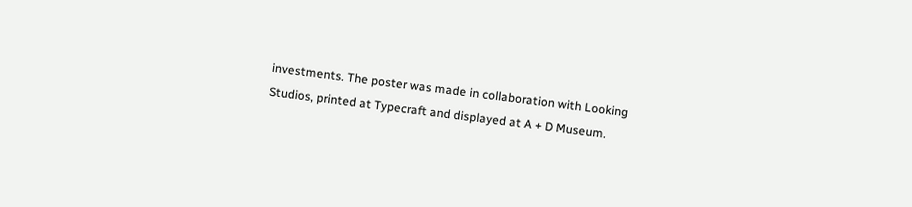investments. The poster was made in collaboration with Looking Studios, printed at Typecraft and displayed at A + D Museum.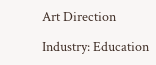Art Direction

Industry: Education